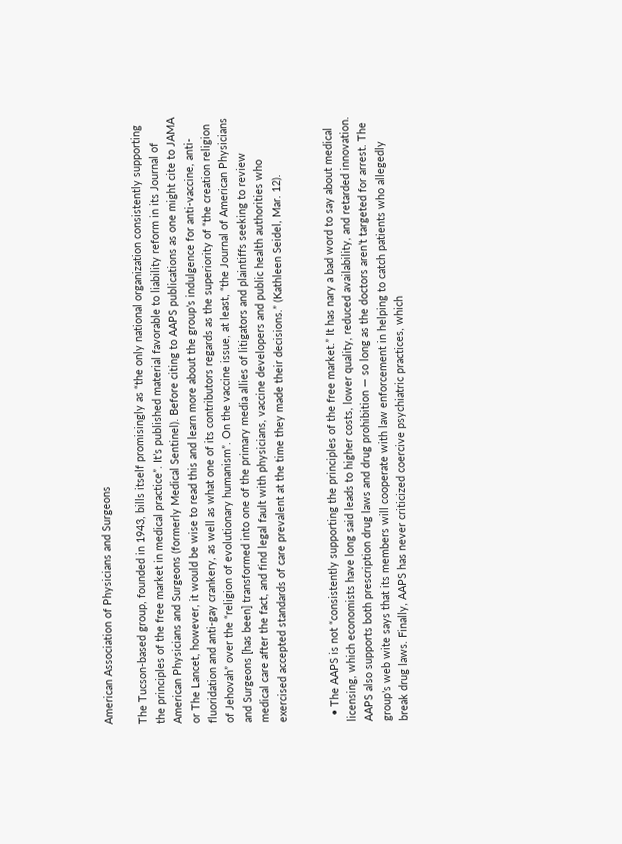American Association of Physicians and Surgeons

The Tucson-based group, founded in 1943, bills itself promisingly as “the only national organization consistently supporting the principles of the free market in medical practice”. It’s published material favorable to liability reform in its Journal of American Physicians and Surgeons (formerly Medical Sentinel). Before citing to AAPS publications as one might cite to JAMA or The Lancet, however, it would be wise to read this and learn more about the group’s indulgence for anti-vaccine, anti-fluoridation and anti-gay crankery, as well as what one of its contributors regards as the superiority of “the creation religion of Jehovah” over the “religion of evolutionary humanism”. On the vaccine issue, at least, “the Journal of American Physicians and Surgeons [has been] transformed into one of the primary media allies of litigators and plaintiffs seeking to review medical care after the fact, and find legal fault with physicians, vaccine developers and public health authorities who exercised accepted standards of care prevalent at the time they made their decisions.” (Kathleen Seidel, Mar. 12).


  • The AAPS is not “consistently supporting the principles of the free market.” It has nary a bad word to say about medical licensing, which economists have long said leads to higher costs, lower quality, reduced availability, and retarded innovation. AAPS also supports both prescription drug laws and drug prohibition — so long as the doctors aren’t targeted for arrest. The group’s web wite says that its members will cooperate with law enforcement in helping to catch patients who allegedly break drug laws. Finally, AAPS has never criticized coercive psychiatric practices, which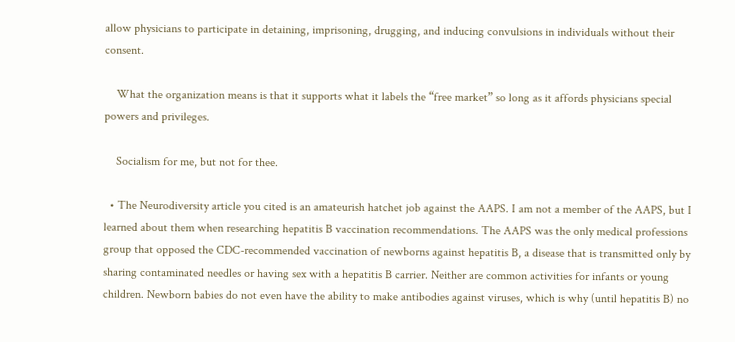allow physicians to participate in detaining, imprisoning, drugging, and inducing convulsions in individuals without their consent.

    What the organization means is that it supports what it labels the “free market” so long as it affords physicians special powers and privileges.

    Socialism for me, but not for thee.

  • The Neurodiversity article you cited is an amateurish hatchet job against the AAPS. I am not a member of the AAPS, but I learned about them when researching hepatitis B vaccination recommendations. The AAPS was the only medical professions group that opposed the CDC-recommended vaccination of newborns against hepatitis B, a disease that is transmitted only by sharing contaminated needles or having sex with a hepatitis B carrier. Neither are common activities for infants or young children. Newborn babies do not even have the ability to make antibodies against viruses, which is why (until hepatitis B) no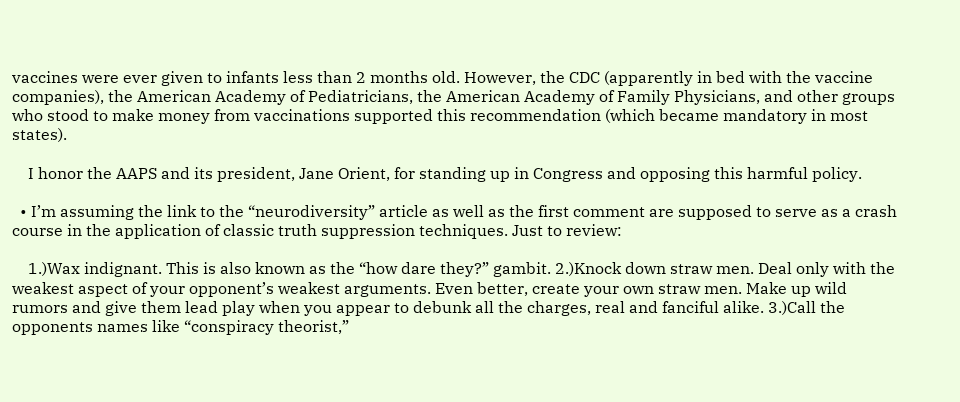vaccines were ever given to infants less than 2 months old. However, the CDC (apparently in bed with the vaccine companies), the American Academy of Pediatricians, the American Academy of Family Physicians, and other groups who stood to make money from vaccinations supported this recommendation (which became mandatory in most states).

    I honor the AAPS and its president, Jane Orient, for standing up in Congress and opposing this harmful policy.

  • I’m assuming the link to the “neurodiversity” article as well as the first comment are supposed to serve as a crash course in the application of classic truth suppression techniques. Just to review:

    1.)Wax indignant. This is also known as the “how dare they?” gambit. 2.)Knock down straw men. Deal only with the weakest aspect of your opponent’s weakest arguments. Even better, create your own straw men. Make up wild rumors and give them lead play when you appear to debunk all the charges, real and fanciful alike. 3.)Call the opponents names like “conspiracy theorist,”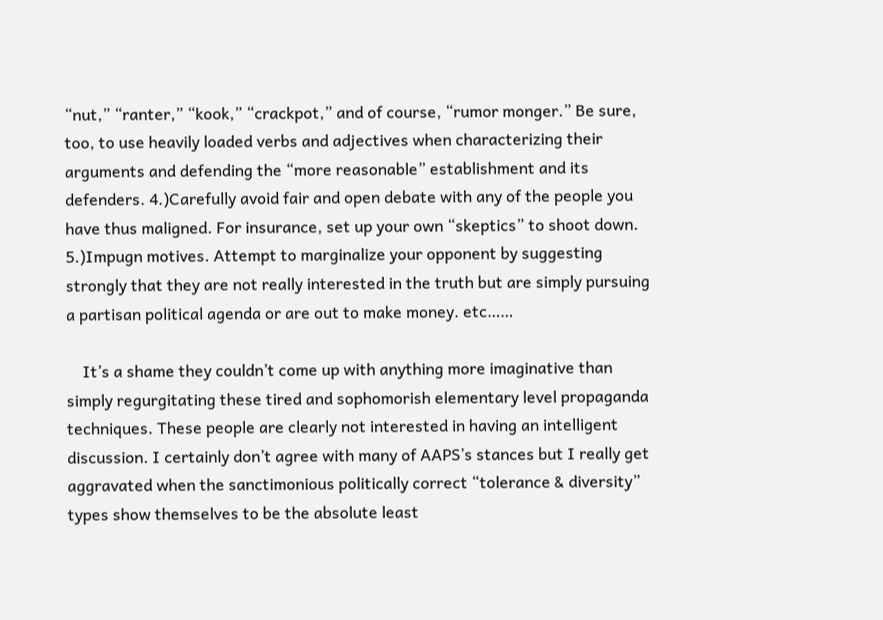“nut,” “ranter,” “kook,” “crackpot,” and of course, “rumor monger.” Be sure, too, to use heavily loaded verbs and adjectives when characterizing their arguments and defending the “more reasonable” establishment and its defenders. 4.)Carefully avoid fair and open debate with any of the people you have thus maligned. For insurance, set up your own “skeptics” to shoot down. 5.)Impugn motives. Attempt to marginalize your opponent by suggesting strongly that they are not really interested in the truth but are simply pursuing a partisan political agenda or are out to make money. etc……

    It’s a shame they couldn’t come up with anything more imaginative than simply regurgitating these tired and sophomorish elementary level propaganda techniques. These people are clearly not interested in having an intelligent discussion. I certainly don’t agree with many of AAPS’s stances but I really get aggravated when the sanctimonious politically correct “tolerance & diversity” types show themselves to be the absolute least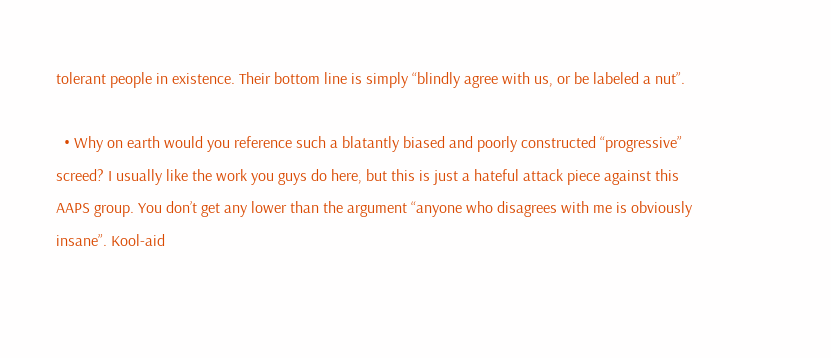tolerant people in existence. Their bottom line is simply “blindly agree with us, or be labeled a nut”.

  • Why on earth would you reference such a blatantly biased and poorly constructed “progressive” screed? I usually like the work you guys do here, but this is just a hateful attack piece against this AAPS group. You don’t get any lower than the argument “anyone who disagrees with me is obviously insane”. Kool-aid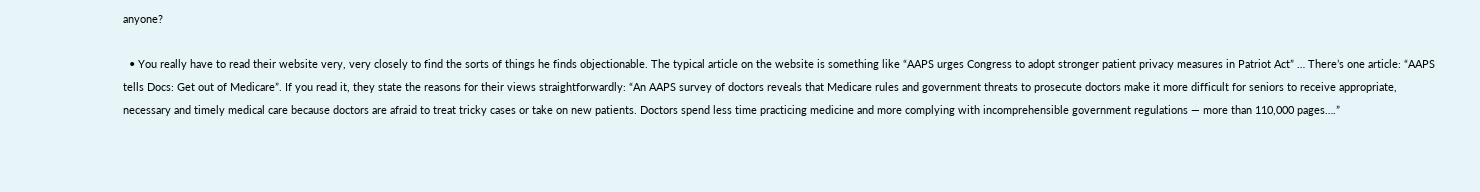anyone?

  • You really have to read their website very, very closely to find the sorts of things he finds objectionable. The typical article on the website is something like “AAPS urges Congress to adopt stronger patient privacy measures in Patriot Act” … There’s one article: “AAPS tells Docs: Get out of Medicare”. If you read it, they state the reasons for their views straightforwardly: “An AAPS survey of doctors reveals that Medicare rules and government threats to prosecute doctors make it more difficult for seniors to receive appropriate, necessary and timely medical care because doctors are afraid to treat tricky cases or take on new patients. Doctors spend less time practicing medicine and more complying with incomprehensible government regulations — more than 110,000 pages….”